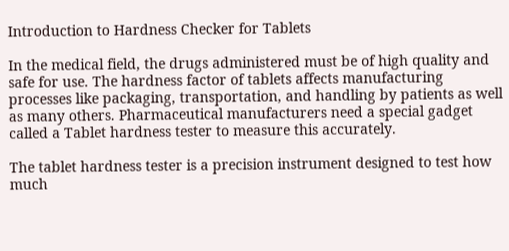Introduction to Hardness Checker for Tablets

In the medical field, the drugs administered must be of high quality and safe for use. The hardness factor of tablets affects manufacturing processes like packaging, transportation, and handling by patients as well as many others. Pharmaceutical manufacturers need a special gadget called a Tablet hardness tester to measure this accurately.

The tablet hardness tester is a precision instrument designed to test how much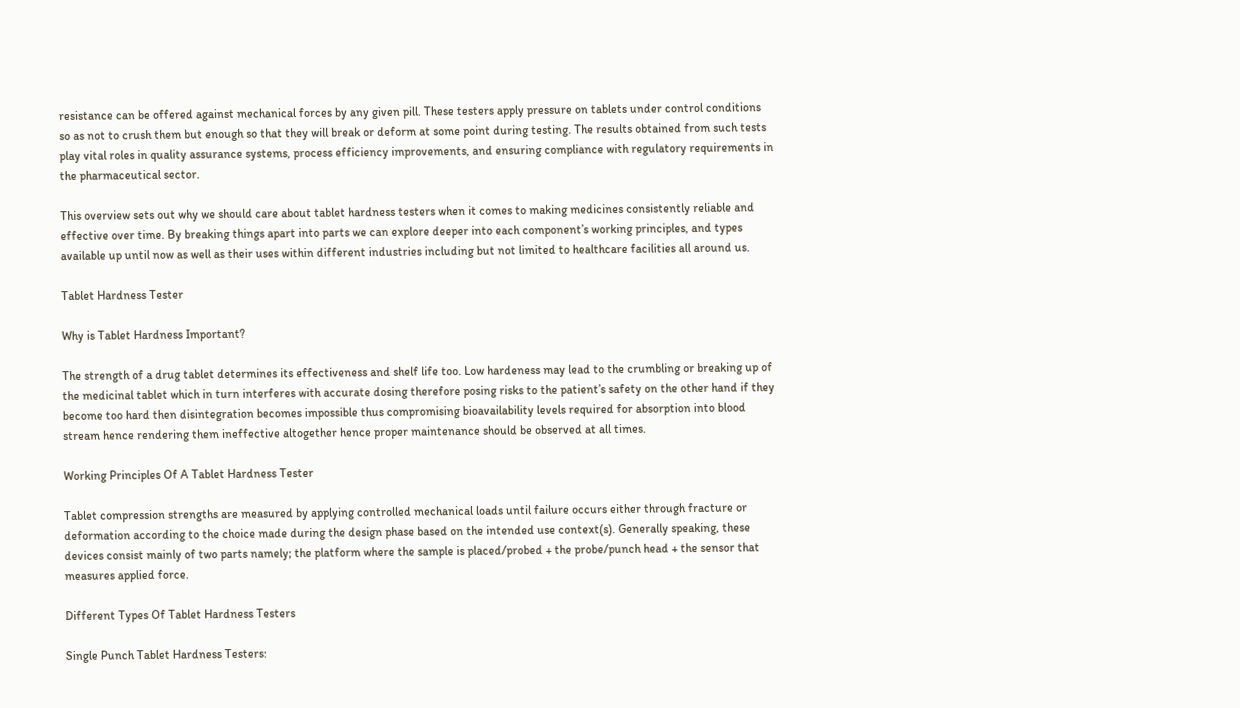resistance can be offered against mechanical forces by any given pill. These testers apply pressure on tablets under control conditions so as not to crush them but enough so that they will break or deform at some point during testing. The results obtained from such tests play vital roles in quality assurance systems, process efficiency improvements, and ensuring compliance with regulatory requirements in the pharmaceutical sector.

This overview sets out why we should care about tablet hardness testers when it comes to making medicines consistently reliable and effective over time. By breaking things apart into parts we can explore deeper into each component’s working principles, and types available up until now as well as their uses within different industries including but not limited to healthcare facilities all around us.

Tablet Hardness Tester

Why is Tablet Hardness Important?

The strength of a drug tablet determines its effectiveness and shelf life too. Low hardeness may lead to the crumbling or breaking up of the medicinal tablet which in turn interferes with accurate dosing therefore posing risks to the patient’s safety on the other hand if they become too hard then disintegration becomes impossible thus compromising bioavailability levels required for absorption into blood stream hence rendering them ineffective altogether hence proper maintenance should be observed at all times.

Working Principles Of A Tablet Hardness Tester

Tablet compression strengths are measured by applying controlled mechanical loads until failure occurs either through fracture or deformation according to the choice made during the design phase based on the intended use context(s). Generally speaking, these devices consist mainly of two parts namely; the platform where the sample is placed/probed + the probe/punch head + the sensor that measures applied force.

Different Types Of Tablet Hardness Testers

Single Punch Tablet Hardness Testers: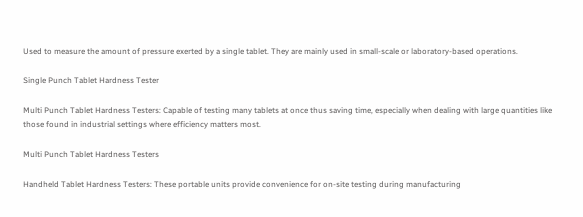Used to measure the amount of pressure exerted by a single tablet. They are mainly used in small-scale or laboratory-based operations.

Single Punch Tablet Hardness Tester

Multi Punch Tablet Hardness Testers: Capable of testing many tablets at once thus saving time, especially when dealing with large quantities like those found in industrial settings where efficiency matters most.

Multi Punch Tablet Hardness Testers

Handheld Tablet Hardness Testers: These portable units provide convenience for on-site testing during manufacturing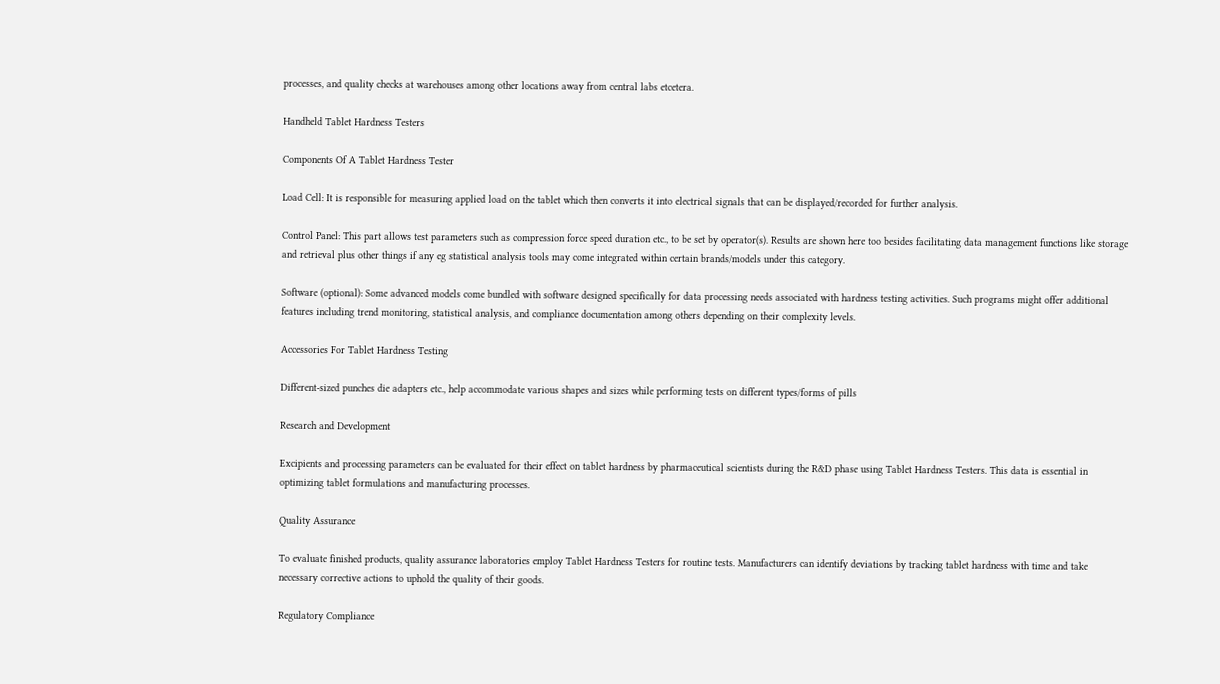processes, and quality checks at warehouses among other locations away from central labs etcetera.

Handheld Tablet Hardness Testers

Components Of A Tablet Hardness Tester

Load Cell: It is responsible for measuring applied load on the tablet which then converts it into electrical signals that can be displayed/recorded for further analysis.

Control Panel: This part allows test parameters such as compression force speed duration etc., to be set by operator(s). Results are shown here too besides facilitating data management functions like storage and retrieval plus other things if any eg statistical analysis tools may come integrated within certain brands/models under this category.

Software (optional): Some advanced models come bundled with software designed specifically for data processing needs associated with hardness testing activities. Such programs might offer additional features including trend monitoring, statistical analysis, and compliance documentation among others depending on their complexity levels.

Accessories For Tablet Hardness Testing

Different-sized punches die adapters etc., help accommodate various shapes and sizes while performing tests on different types/forms of pills

Research and Development

Excipients and processing parameters can be evaluated for their effect on tablet hardness by pharmaceutical scientists during the R&D phase using Tablet Hardness Testers. This data is essential in optimizing tablet formulations and manufacturing processes.

Quality Assurance

To evaluate finished products, quality assurance laboratories employ Tablet Hardness Testers for routine tests. Manufacturers can identify deviations by tracking tablet hardness with time and take necessary corrective actions to uphold the quality of their goods.

Regulatory Compliance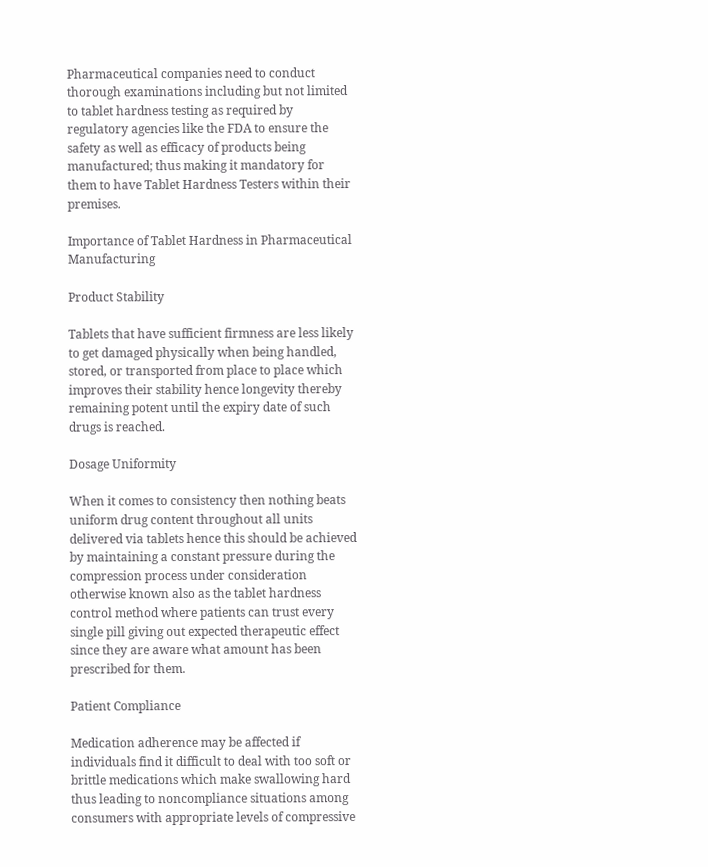Pharmaceutical companies need to conduct thorough examinations including but not limited to tablet hardness testing as required by regulatory agencies like the FDA to ensure the safety as well as efficacy of products being manufactured; thus making it mandatory for them to have Tablet Hardness Testers within their premises.

Importance of Tablet Hardness in Pharmaceutical Manufacturing

Product Stability

Tablets that have sufficient firmness are less likely to get damaged physically when being handled, stored, or transported from place to place which improves their stability hence longevity thereby remaining potent until the expiry date of such drugs is reached.

Dosage Uniformity

When it comes to consistency then nothing beats uniform drug content throughout all units delivered via tablets hence this should be achieved by maintaining a constant pressure during the compression process under consideration otherwise known also as the tablet hardness control method where patients can trust every single pill giving out expected therapeutic effect since they are aware what amount has been prescribed for them.

Patient Compliance

Medication adherence may be affected if individuals find it difficult to deal with too soft or brittle medications which make swallowing hard thus leading to noncompliance situations among consumers with appropriate levels of compressive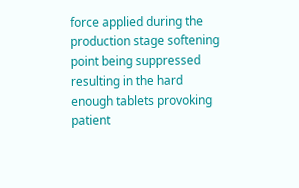force applied during the production stage softening point being suppressed resulting in the hard enough tablets provoking patient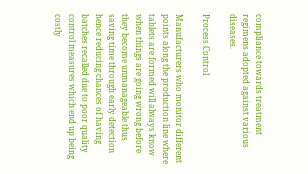compliance towards treatment regimens adopted against various diseases.

Process Control

Manufacturers who monitor different points along the production line where tablets are formed will always know when things are going wrong before they become unmanageable thus saving time through early detection hence reducing chances of having batches recalled due to poor quality control measures which end up being costly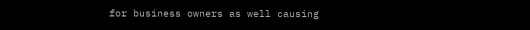for business owners as well causing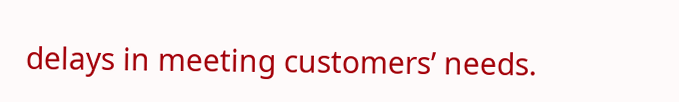delays in meeting customers’ needs.